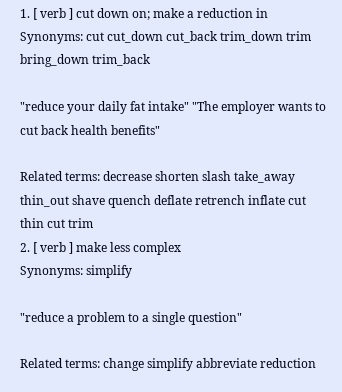1. [ verb ] cut down on; make a reduction in
Synonyms: cut cut_down cut_back trim_down trim bring_down trim_back

"reduce your daily fat intake" "The employer wants to cut back health benefits"

Related terms: decrease shorten slash take_away thin_out shave quench deflate retrench inflate cut thin cut trim
2. [ verb ] make less complex
Synonyms: simplify

"reduce a problem to a single question"

Related terms: change simplify abbreviate reduction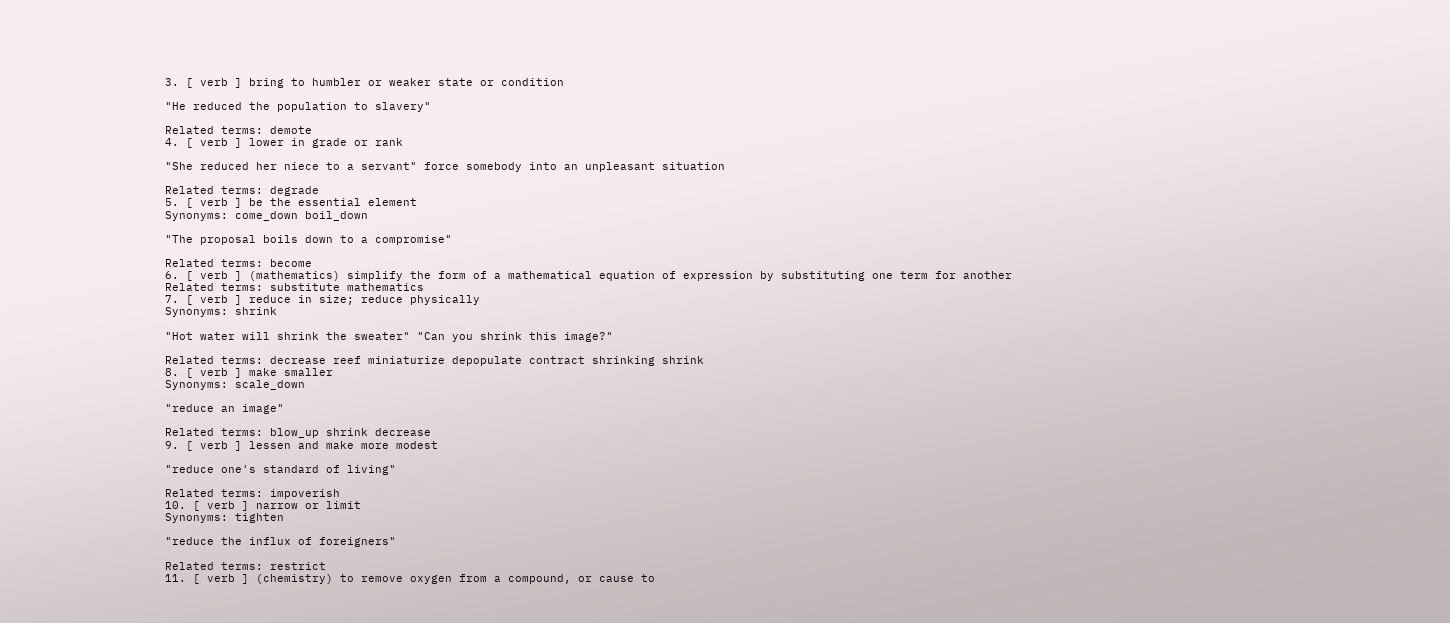3. [ verb ] bring to humbler or weaker state or condition

"He reduced the population to slavery"

Related terms: demote
4. [ verb ] lower in grade or rank

"She reduced her niece to a servant" force somebody into an unpleasant situation

Related terms: degrade
5. [ verb ] be the essential element
Synonyms: come_down boil_down

"The proposal boils down to a compromise"

Related terms: become
6. [ verb ] (mathematics) simplify the form of a mathematical equation of expression by substituting one term for another
Related terms: substitute mathematics
7. [ verb ] reduce in size; reduce physically
Synonyms: shrink

"Hot water will shrink the sweater" "Can you shrink this image?"

Related terms: decrease reef miniaturize depopulate contract shrinking shrink
8. [ verb ] make smaller
Synonyms: scale_down

"reduce an image"

Related terms: blow_up shrink decrease
9. [ verb ] lessen and make more modest

"reduce one's standard of living"

Related terms: impoverish
10. [ verb ] narrow or limit
Synonyms: tighten

"reduce the influx of foreigners"

Related terms: restrict
11. [ verb ] (chemistry) to remove oxygen from a compound, or cause to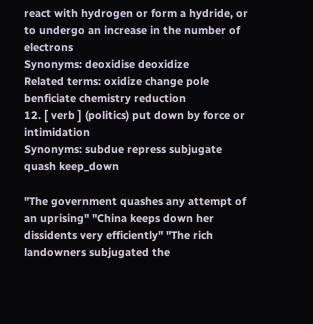react with hydrogen or form a hydride, or to undergo an increase in the number of electrons
Synonyms: deoxidise deoxidize
Related terms: oxidize change pole benficiate chemistry reduction
12. [ verb ] (politics) put down by force or intimidation
Synonyms: subdue repress subjugate quash keep_down

"The government quashes any attempt of an uprising" "China keeps down her dissidents very efficiently" "The rich landowners subjugated the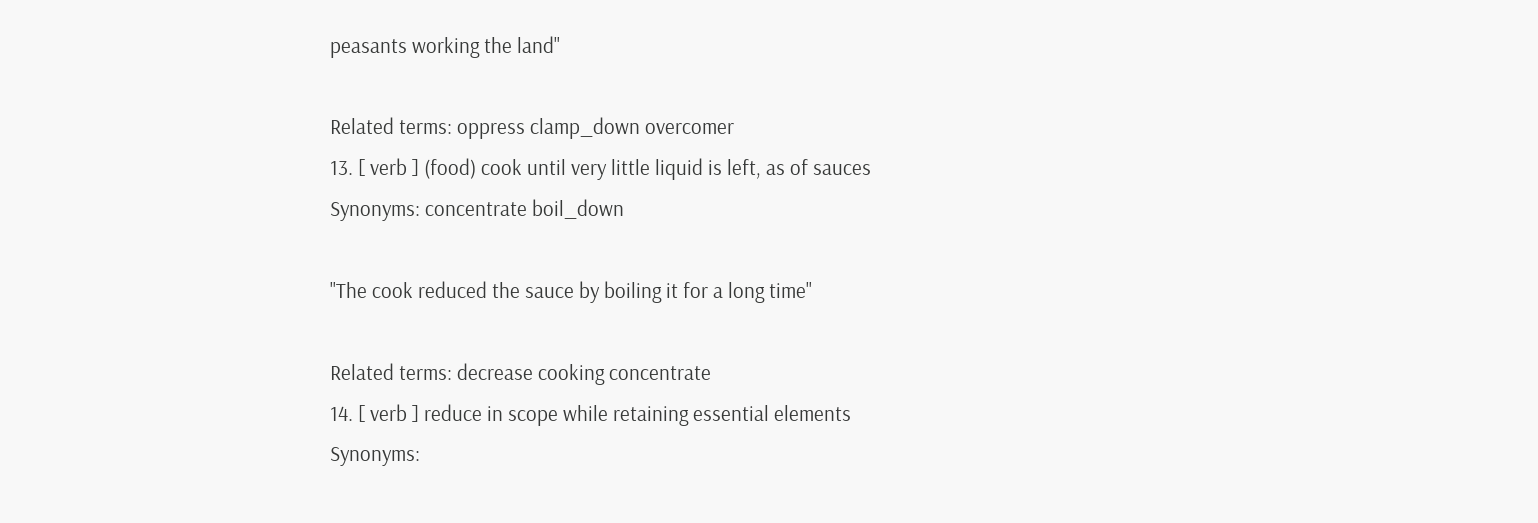peasants working the land"

Related terms: oppress clamp_down overcomer
13. [ verb ] (food) cook until very little liquid is left, as of sauces
Synonyms: concentrate boil_down

"The cook reduced the sauce by boiling it for a long time"

Related terms: decrease cooking concentrate
14. [ verb ] reduce in scope while retaining essential elements
Synonyms: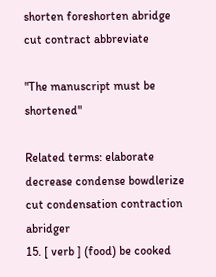shorten foreshorten abridge cut contract abbreviate

"The manuscript must be shortened"

Related terms: elaborate decrease condense bowdlerize cut condensation contraction abridger
15. [ verb ] (food) be cooked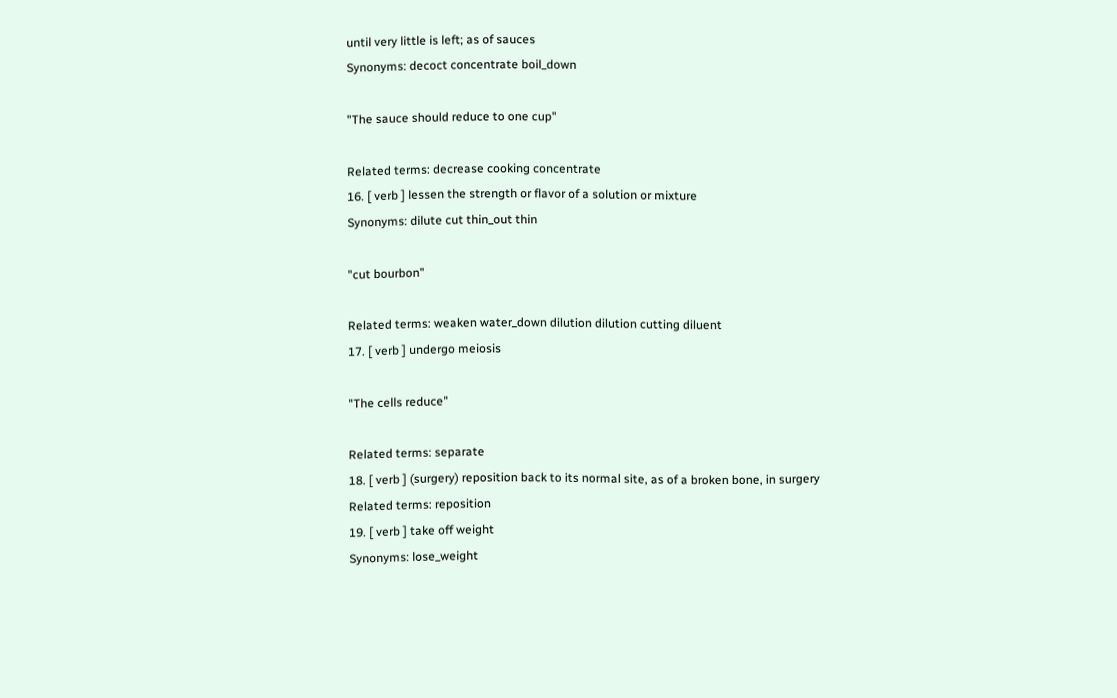until very little is left; as of sauces
Synonyms: decoct concentrate boil_down

"The sauce should reduce to one cup"

Related terms: decrease cooking concentrate
16. [ verb ] lessen the strength or flavor of a solution or mixture
Synonyms: dilute cut thin_out thin

"cut bourbon"

Related terms: weaken water_down dilution dilution cutting diluent
17. [ verb ] undergo meiosis

"The cells reduce"

Related terms: separate
18. [ verb ] (surgery) reposition back to its normal site, as of a broken bone, in surgery
Related terms: reposition
19. [ verb ] take off weight
Synonyms: lose_weight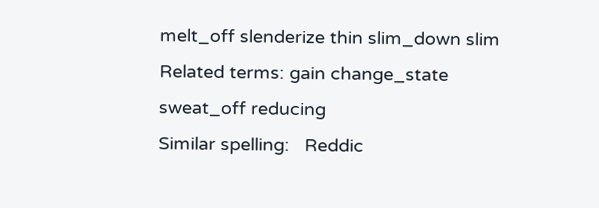melt_off slenderize thin slim_down slim
Related terms: gain change_state sweat_off reducing
Similar spelling:   Reddic